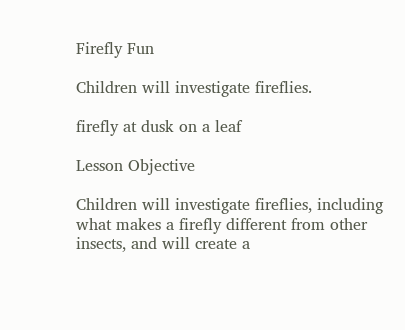Firefly Fun

Children will investigate fireflies.

firefly at dusk on a leaf

Lesson Objective

Children will investigate fireflies, including what makes a firefly different from other insects, and will create a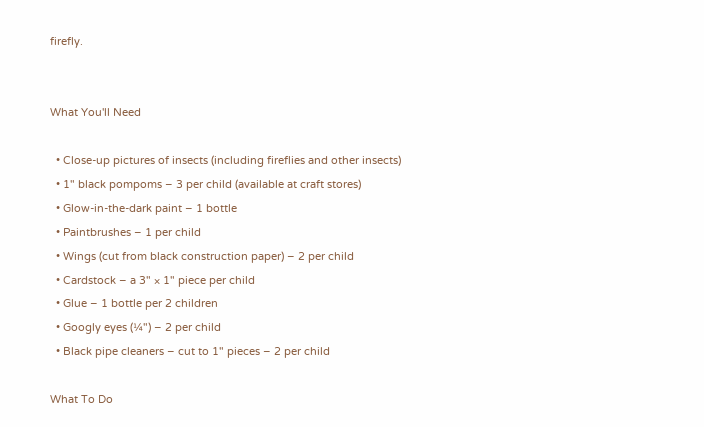firefly.


What You'll Need

  • Close-up pictures of insects (including fireflies and other insects)
  • 1" black pompoms – 3 per child (available at craft stores)
  • Glow-in-the-dark paint – 1 bottle
  • Paintbrushes – 1 per child
  • Wings (cut from black construction paper) – 2 per child
  • Cardstock – a 3" × 1" piece per child
  • Glue – 1 bottle per 2 children
  • Googly eyes (¼") – 2 per child
  • Black pipe cleaners – cut to 1" pieces – 2 per child

What To Do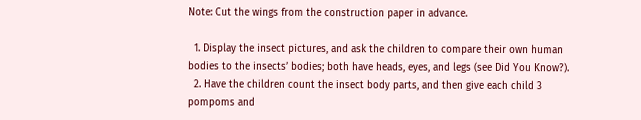Note: Cut the wings from the construction paper in advance.

  1. Display the insect pictures, and ask the children to compare their own human bodies to the insects’ bodies; both have heads, eyes, and legs (see Did You Know?).
  2. Have the children count the insect body parts, and then give each child 3 pompoms and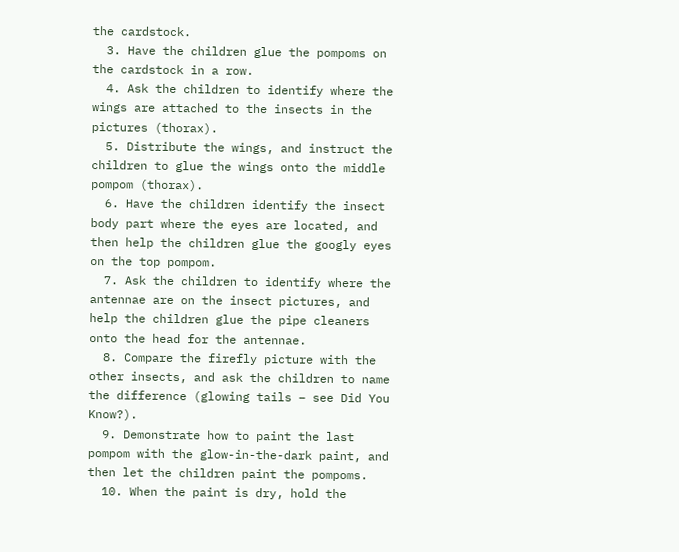the cardstock.
  3. Have the children glue the pompoms on the cardstock in a row.
  4. Ask the children to identify where the wings are attached to the insects in the pictures (thorax).
  5. Distribute the wings, and instruct the children to glue the wings onto the middle pompom (thorax).
  6. Have the children identify the insect body part where the eyes are located, and then help the children glue the googly eyes on the top pompom.
  7. Ask the children to identify where the antennae are on the insect pictures, and help the children glue the pipe cleaners onto the head for the antennae.
  8. Compare the firefly picture with the other insects, and ask the children to name the difference (glowing tails – see Did You Know?).
  9. Demonstrate how to paint the last pompom with the glow-in-the-dark paint, and then let the children paint the pompoms.
  10. When the paint is dry, hold the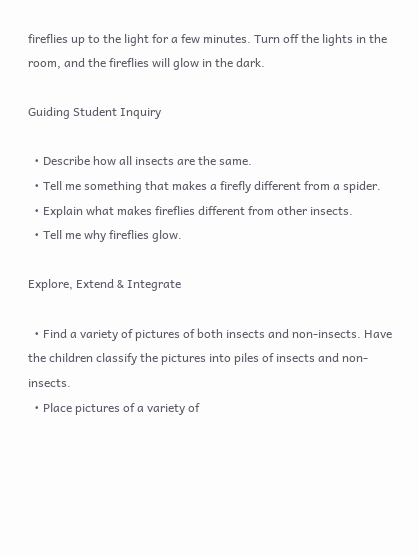fireflies up to the light for a few minutes. Turn off the lights in the room, and the fireflies will glow in the dark.

Guiding Student Inquiry

  • Describe how all insects are the same.
  • Tell me something that makes a firefly different from a spider.
  • Explain what makes fireflies different from other insects.
  • Tell me why fireflies glow.

Explore, Extend & Integrate

  • Find a variety of pictures of both insects and non-insects. Have the children classify the pictures into piles of insects and non-insects.
  • Place pictures of a variety of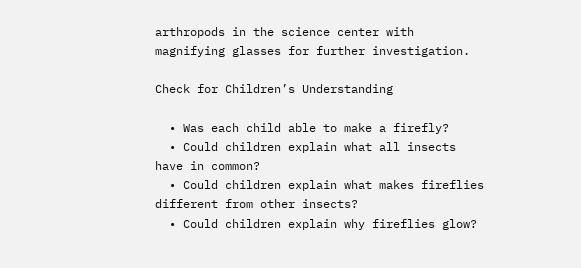arthropods in the science center with magnifying glasses for further investigation.

Check for Children’s Understanding

  • Was each child able to make a firefly?
  • Could children explain what all insects have in common?
  • Could children explain what makes fireflies different from other insects?
  • Could children explain why fireflies glow?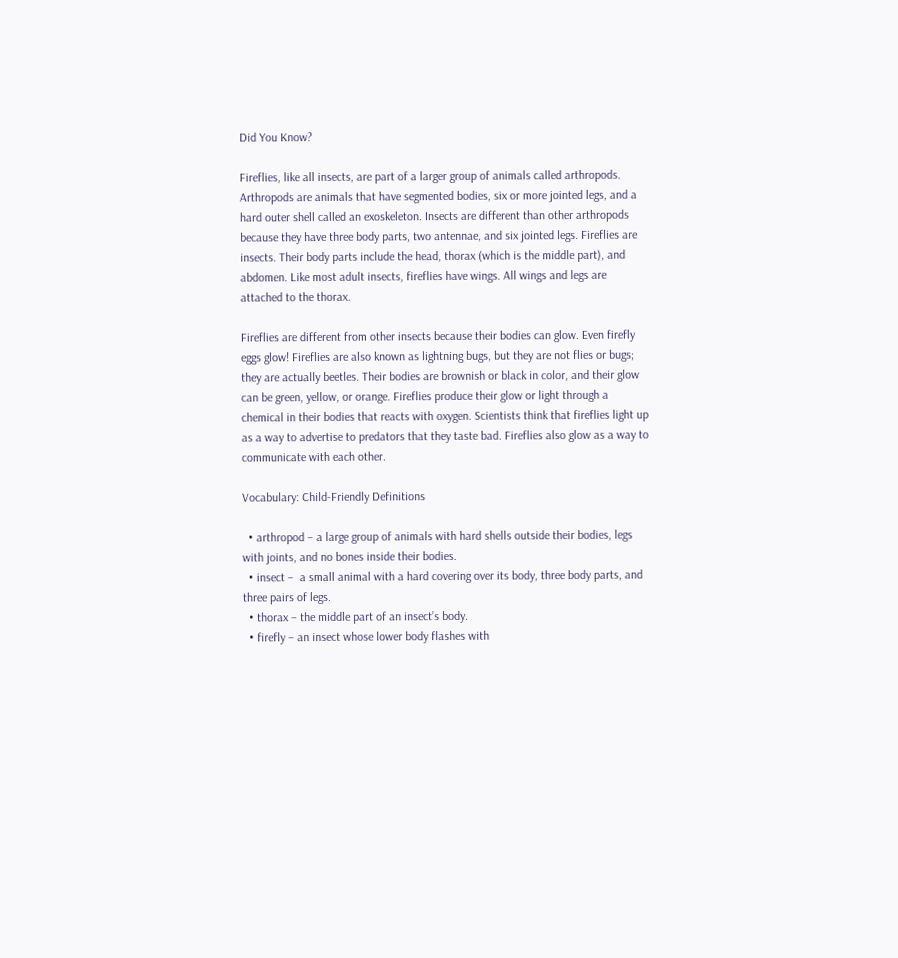Did You Know?

Fireflies, like all insects, are part of a larger group of animals called arthropods. Arthropods are animals that have segmented bodies, six or more jointed legs, and a hard outer shell called an exoskeleton. Insects are different than other arthropods because they have three body parts, two antennae, and six jointed legs. Fireflies are insects. Their body parts include the head, thorax (which is the middle part), and abdomen. Like most adult insects, fireflies have wings. All wings and legs are attached to the thorax.

Fireflies are different from other insects because their bodies can glow. Even firefly eggs glow! Fireflies are also known as lightning bugs, but they are not flies or bugs; they are actually beetles. Their bodies are brownish or black in color, and their glow can be green, yellow, or orange. Fireflies produce their glow or light through a chemical in their bodies that reacts with oxygen. Scientists think that fireflies light up as a way to advertise to predators that they taste bad. Fireflies also glow as a way to communicate with each other.

Vocabulary: Child-Friendly Definitions

  • arthropod – a large group of animals with hard shells outside their bodies, legs with joints, and no bones inside their bodies.
  • insect –  a small animal with a hard covering over its body, three body parts, and three pairs of legs.
  • thorax – the middle part of an insect’s body.
  • firefly – an insect whose lower body flashes with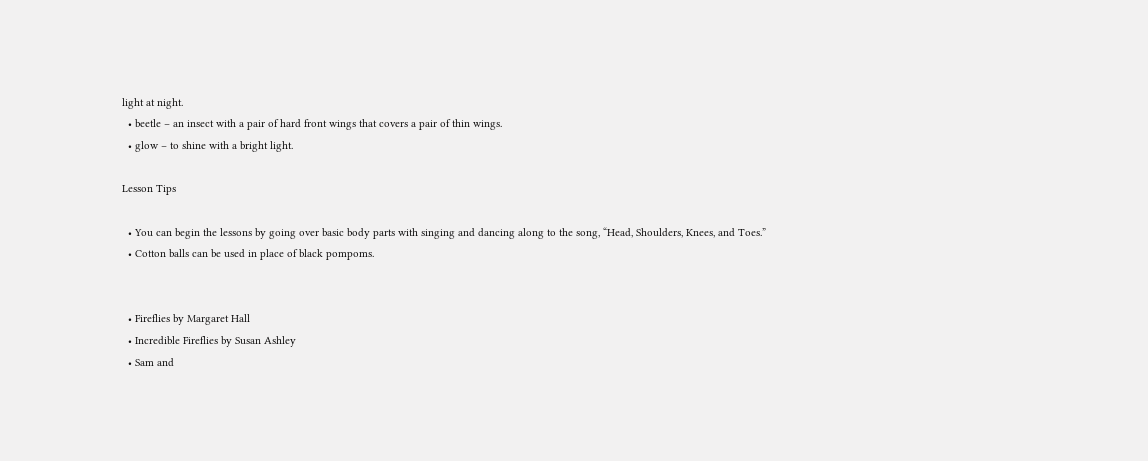light at night.
  • beetle – an insect with a pair of hard front wings that covers a pair of thin wings.
  • glow – to shine with a bright light.

Lesson Tips

  • You can begin the lessons by going over basic body parts with singing and dancing along to the song, “Head, Shoulders, Knees, and Toes.”
  • Cotton balls can be used in place of black pompoms.


  • Fireflies by Margaret Hall
  • Incredible Fireflies by Susan Ashley
  • Sam and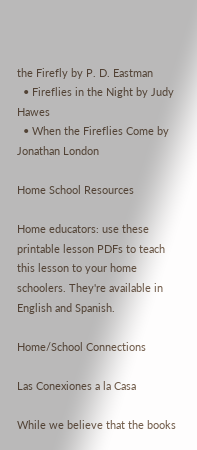the Firefly by P. D. Eastman
  • Fireflies in the Night by Judy Hawes
  • When the Fireflies Come by Jonathan London

Home School Resources

Home educators: use these printable lesson PDFs to teach this lesson to your home schoolers. They're available in English and Spanish.

Home/School Connections

Las Conexiones a la Casa

While we believe that the books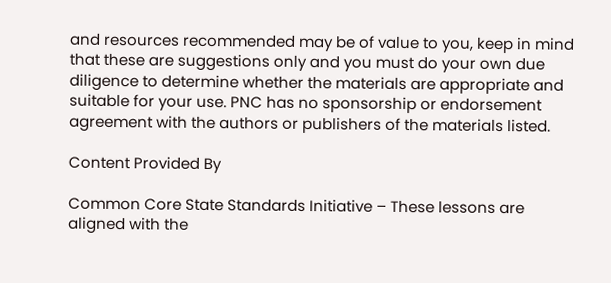and resources recommended may be of value to you, keep in mind that these are suggestions only and you must do your own due diligence to determine whether the materials are appropriate and suitable for your use. PNC has no sponsorship or endorsement agreement with the authors or publishers of the materials listed.

Content Provided By

Common Core State Standards Initiative – These lessons are aligned with the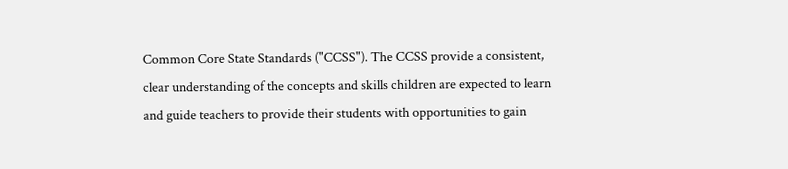Common Core State Standards ("CCSS"). The CCSS provide a consistent, clear understanding of the concepts and skills children are expected to learn and guide teachers to provide their students with opportunities to gain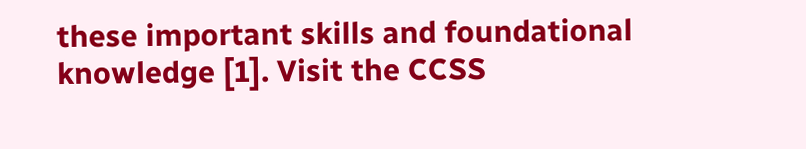these important skills and foundational knowledge [1]. Visit the CCSS